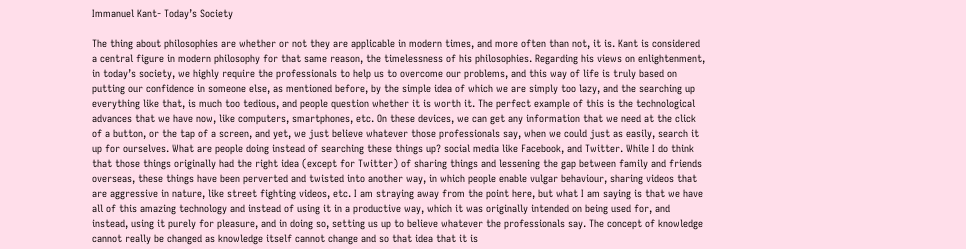Immanuel Kant- Today’s Society

The thing about philosophies are whether or not they are applicable in modern times, and more often than not, it is. Kant is considered a central figure in modern philosophy for that same reason, the timelessness of his philosophies. Regarding his views on enlightenment, in today’s society, we highly require the professionals to help us to overcome our problems, and this way of life is truly based on putting our confidence in someone else, as mentioned before, by the simple idea of which we are simply too lazy, and the searching up everything like that, is much too tedious, and people question whether it is worth it. The perfect example of this is the technological advances that we have now, like computers, smartphones, etc. On these devices, we can get any information that we need at the click of a button, or the tap of a screen, and yet, we just believe whatever those professionals say, when we could just as easily, search it up for ourselves. What are people doing instead of searching these things up? social media like Facebook, and Twitter. While I do think that those things originally had the right idea (except for Twitter) of sharing things and lessening the gap between family and friends overseas, these things have been perverted and twisted into another way, in which people enable vulgar behaviour, sharing videos that are aggressive in nature, like street fighting videos, etc. I am straying away from the point here, but what I am saying is that we have all of this amazing technology and instead of using it in a productive way, which it was originally intended on being used for, and instead, using it purely for pleasure, and in doing so, setting us up to believe whatever the professionals say. The concept of knowledge cannot really be changed as knowledge itself cannot change and so that idea that it is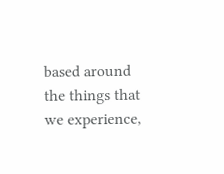based around the things that we experience,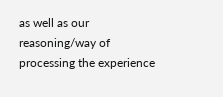as well as our reasoning/way of processing the experience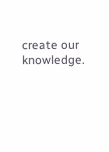create our knowledge.